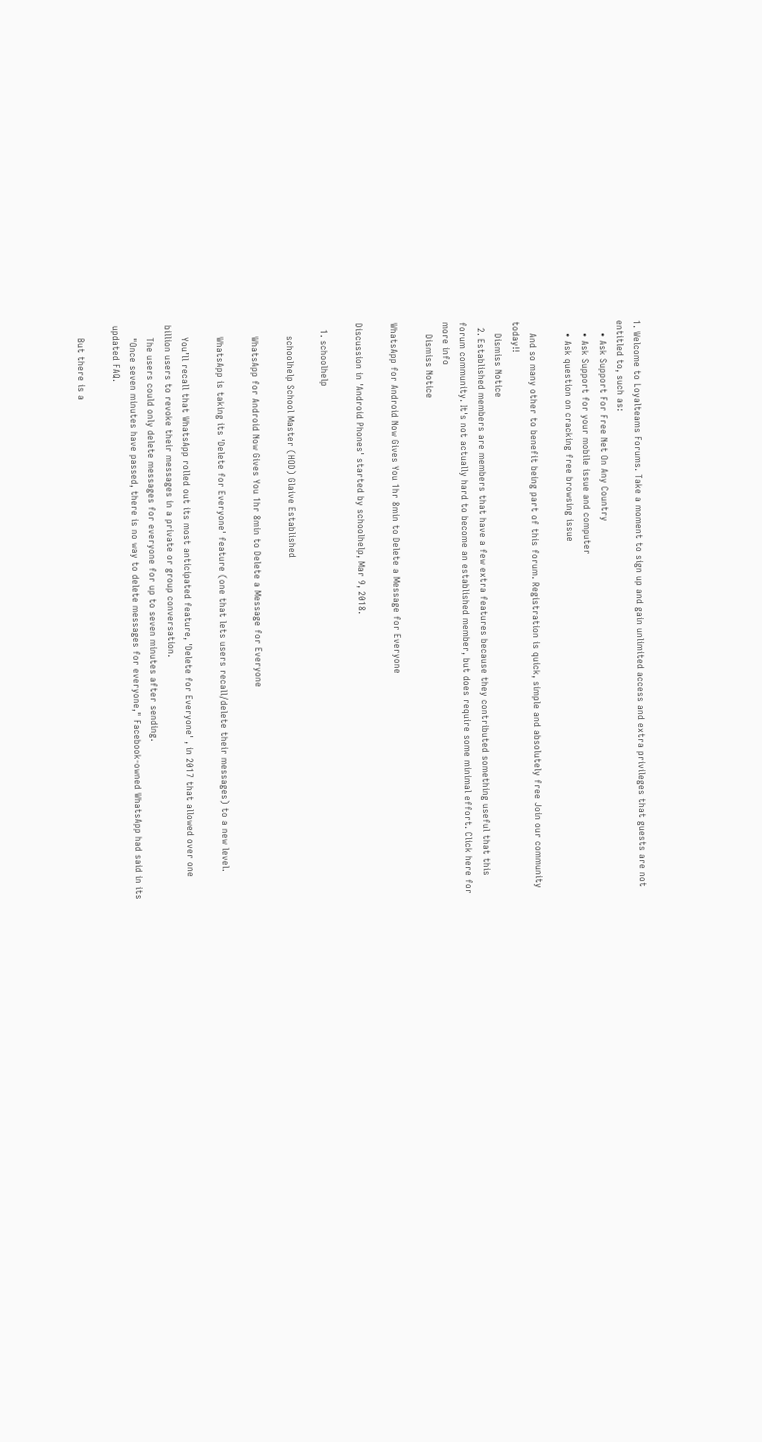1. Welcome to Loyalteams Forums. Take a moment to sign up and gain unlimited access and extra privileges that guests are not entitled to, such as:
    • Ask Support For Free Net On Any Country
    • Ask Support for your mobile issue and computer
    • Ask question on cracking free browsing issue

    And so many other to benefit being part of this forum. Registration is quick, simple and absolutely free Join our community today!!
    Dismiss Notice
  2. Established members are members that have a few extra features because they contributed something useful that this forum community. It's not actually hard to become an established member, but does require some minimal effort. Click here for more info
    Dismiss Notice

WhatsApp for Android Now Gives You 1hr 8min to Delete a Message for Everyone

Discussion in 'Android Phones' started by schoolhelp, Mar 9, 2018.

  1. schoolhelp

    schoolhelp School Master (HOD) Glaive Established

    WhatsApp for Android Now Gives You 1hr 8min to Delete a Message for Everyone

    WhatsApp is taking its 'Delete for Everyone' feature (one that lets users recall/delete their messages) to a new level.

    You’ll recall that WhatsApp rolled out its most anticipated feature, 'Delete for Everyone' , in 2017 that allowed over one billion users to revoke their messages in a private or group conversation.
    The users could only delete messages for everyone for up to seven minutes after sending.
    "Once seven minutes have passed, there is no way to delete messages for everyone," Facebook-owned WhatsApp had said in its updated FAQ.

    But there is a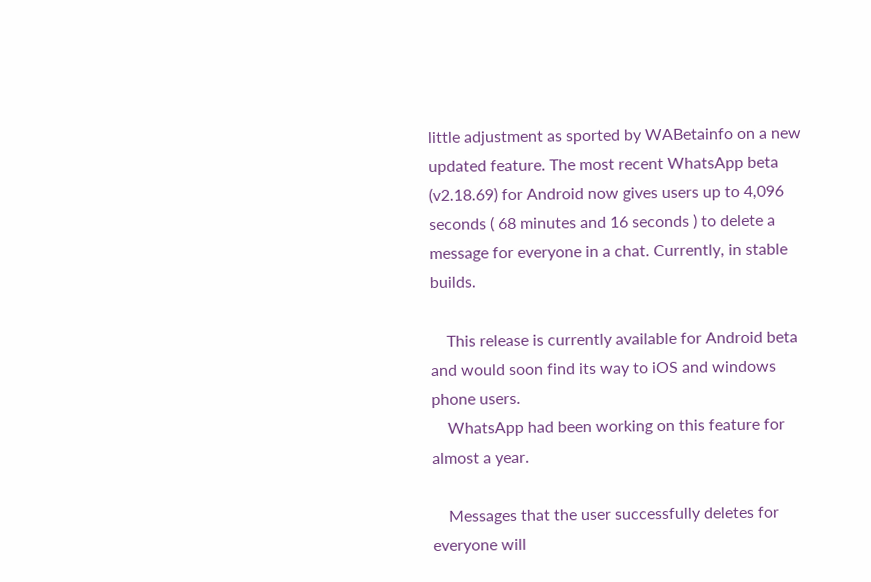little adjustment as sported by WABetainfo on a new updated feature. The most recent WhatsApp beta (v2.18.69) for Android now gives users up to 4,096 seconds ( 68 minutes and 16 seconds ) to delete a message for everyone in a chat. Currently, in stable builds.

    This release is currently available for Android beta and would soon find its way to iOS and windows phone users.
    WhatsApp had been working on this feature for almost a year.

    Messages that the user successfully deletes for everyone will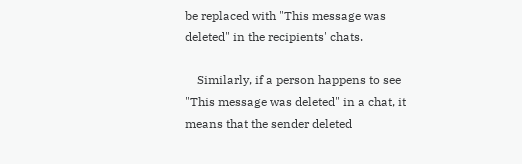be replaced with "This message was deleted" in the recipients' chats.

    Similarly, if a person happens to see "This message was deleted" in a chat, it means that the sender deleted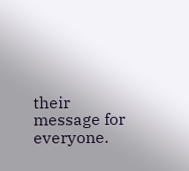their message for everyone.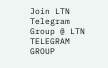Join LTN Telegram Group @ LTN TELEGRAM GROUP